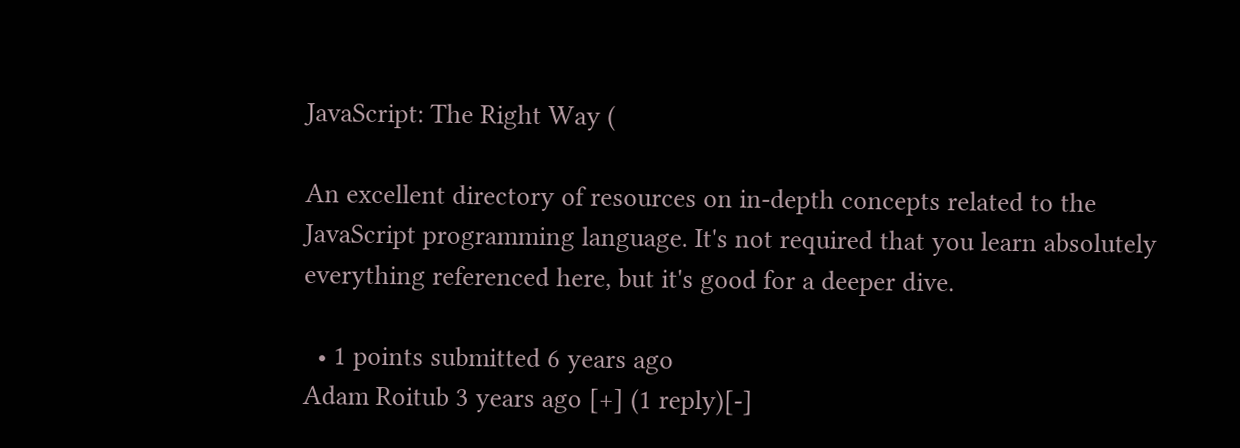JavaScript: The Right Way (

An excellent directory of resources on in-depth concepts related to the JavaScript programming language. It's not required that you learn absolutely everything referenced here, but it's good for a deeper dive.

  • 1 points submitted 6 years ago
Adam Roitub 3 years ago [+] (1 reply)[-]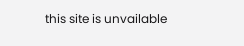this site is unvailable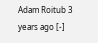Adam Roitub 3 years ago [-]